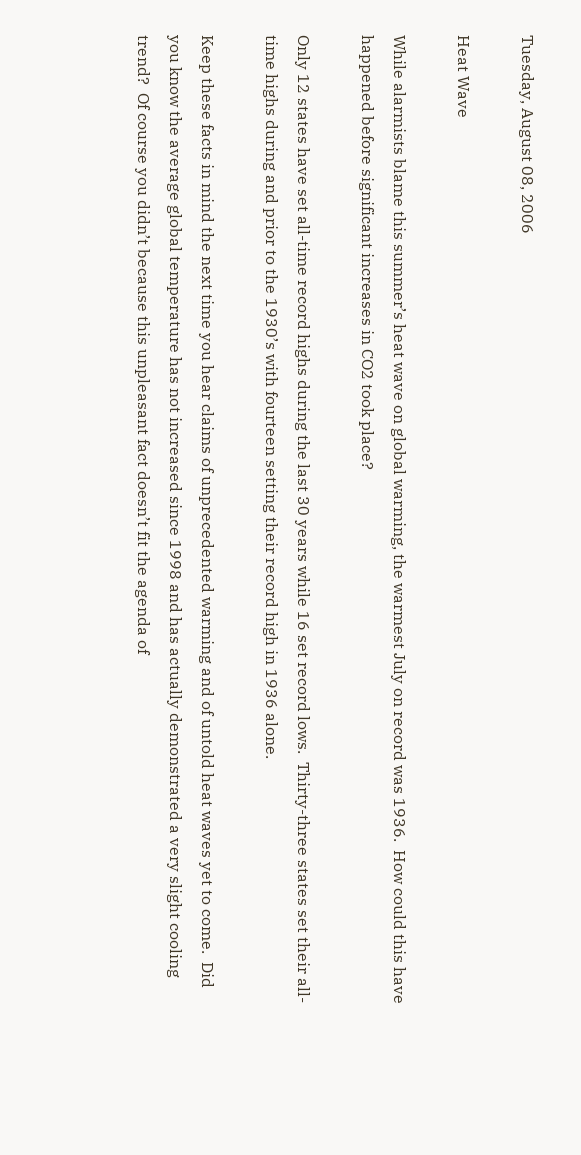Tuesday, August 08, 2006

Heat Wave

While alarmists blame this summer’s heat wave on global warming, the warmest July on record was 1936.  How could this have happened before significant increases in CO2 took place?

Only 12 states have set all-time record highs during the last 30 years while 16 set record lows.  Thirty-three states set their all-time highs during and prior to the 1930’s with fourteen setting their record high in 1936 alone.

Keep these facts in mind the next time you hear claims of unprecedented warming and of untold heat waves yet to come.  Did you know the average global temperature has not increased since 1998 and has actually demonstrated a very slight cooling trend?  Of course you didn’t because this unpleasant fact doesn’t fit the agenda of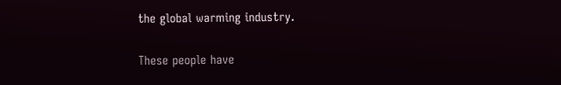the global warming industry.

These people have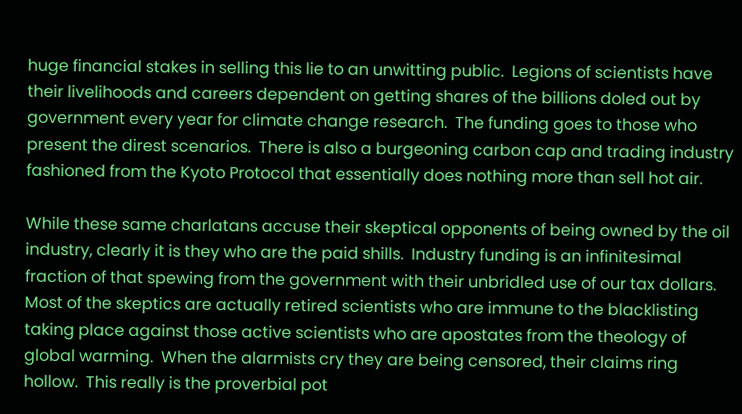huge financial stakes in selling this lie to an unwitting public.  Legions of scientists have their livelihoods and careers dependent on getting shares of the billions doled out by government every year for climate change research.  The funding goes to those who present the direst scenarios.  There is also a burgeoning carbon cap and trading industry fashioned from the Kyoto Protocol that essentially does nothing more than sell hot air.

While these same charlatans accuse their skeptical opponents of being owned by the oil industry, clearly it is they who are the paid shills.  Industry funding is an infinitesimal fraction of that spewing from the government with their unbridled use of our tax dollars.  Most of the skeptics are actually retired scientists who are immune to the blacklisting taking place against those active scientists who are apostates from the theology of global warming.  When the alarmists cry they are being censored, their claims ring hollow.  This really is the proverbial pot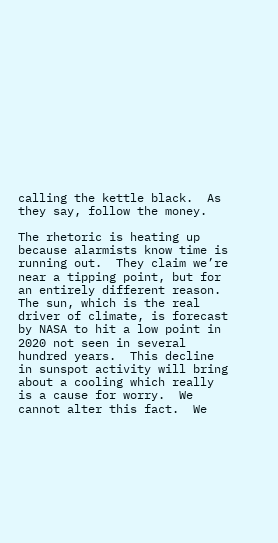calling the kettle black.  As they say, follow the money.

The rhetoric is heating up because alarmists know time is running out.  They claim we’re near a tipping point, but for an entirely different reason.  The sun, which is the real driver of climate, is forecast by NASA to hit a low point in 2020 not seen in several hundred years.  This decline in sunspot activity will bring about a cooling which really is a cause for worry.  We cannot alter this fact.  We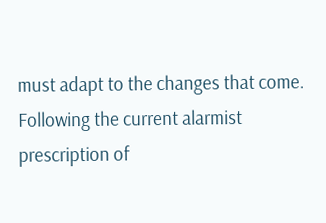must adapt to the changes that come.  Following the current alarmist prescription of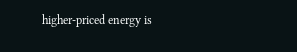higher-priced energy is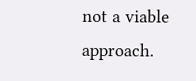not a viable approach.